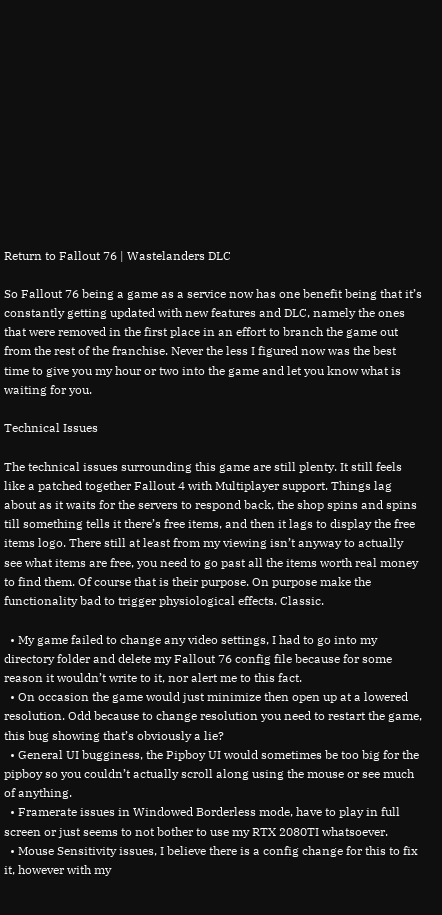Return to Fallout 76 | Wastelanders DLC

So Fallout 76 being a game as a service now has one benefit being that it’s constantly getting updated with new features and DLC, namely the ones that were removed in the first place in an effort to branch the game out from the rest of the franchise. Never the less I figured now was the best time to give you my hour or two into the game and let you know what is waiting for you.

Technical Issues

The technical issues surrounding this game are still plenty. It still feels like a patched together Fallout 4 with Multiplayer support. Things lag about as it waits for the servers to respond back, the shop spins and spins till something tells it there’s free items, and then it lags to display the free items logo. There still at least from my viewing isn’t anyway to actually see what items are free, you need to go past all the items worth real money to find them. Of course that is their purpose. On purpose make the functionality bad to trigger physiological effects. Classic.

  • My game failed to change any video settings, I had to go into my directory folder and delete my Fallout 76 config file because for some reason it wouldn’t write to it, nor alert me to this fact.
  • On occasion the game would just minimize then open up at a lowered resolution. Odd because to change resolution you need to restart the game, this bug showing that’s obviously a lie?
  • General UI bugginess, the Pipboy UI would sometimes be too big for the pipboy so you couldn’t actually scroll along using the mouse or see much of anything.
  • Framerate issues in Windowed Borderless mode, have to play in full screen or just seems to not bother to use my RTX 2080TI whatsoever.
  • Mouse Sensitivity issues, I believe there is a config change for this to fix it, however with my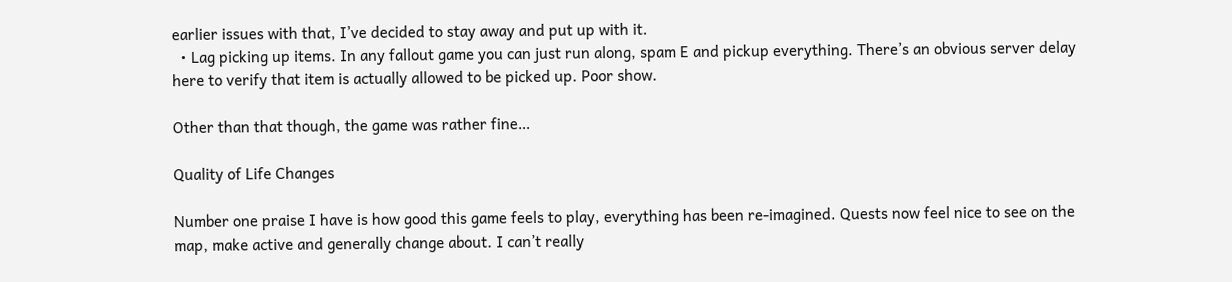earlier issues with that, I’ve decided to stay away and put up with it.
  • Lag picking up items. In any fallout game you can just run along, spam E and pickup everything. There’s an obvious server delay here to verify that item is actually allowed to be picked up. Poor show.

Other than that though, the game was rather fine…

Quality of Life Changes

Number one praise I have is how good this game feels to play, everything has been re-imagined. Quests now feel nice to see on the map, make active and generally change about. I can’t really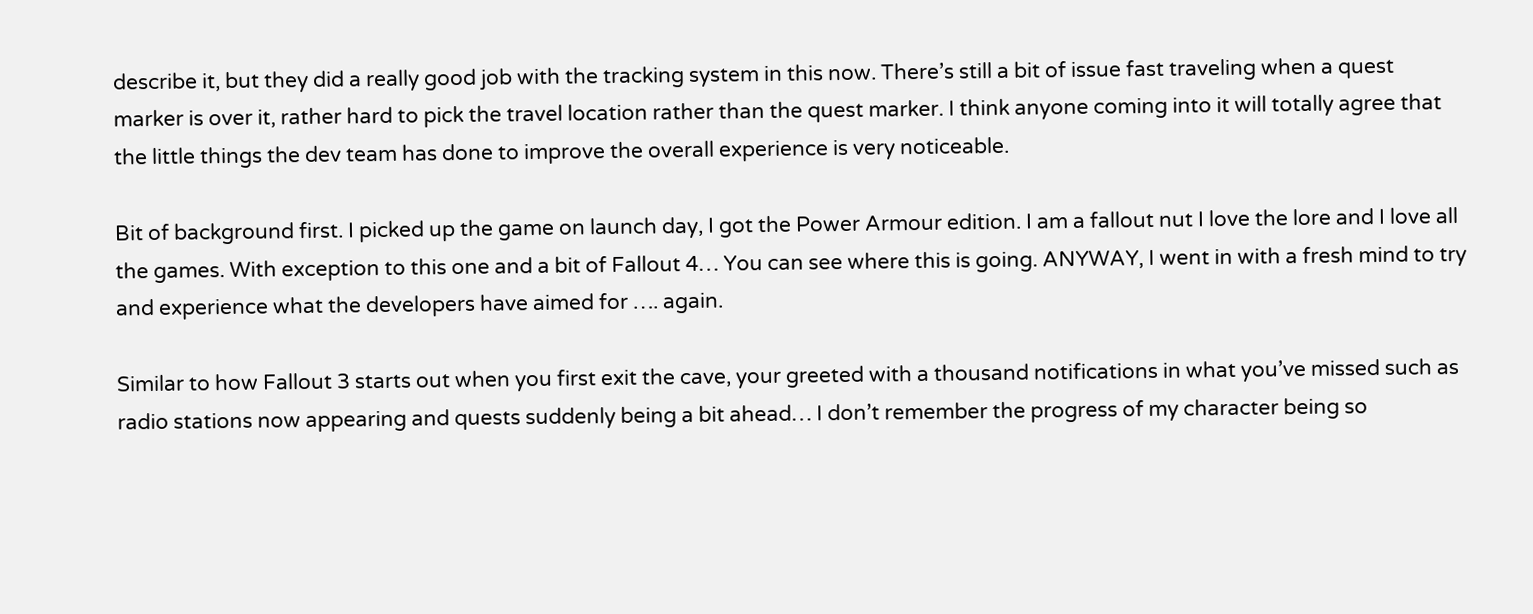describe it, but they did a really good job with the tracking system in this now. There’s still a bit of issue fast traveling when a quest marker is over it, rather hard to pick the travel location rather than the quest marker. I think anyone coming into it will totally agree that the little things the dev team has done to improve the overall experience is very noticeable.

Bit of background first. I picked up the game on launch day, I got the Power Armour edition. I am a fallout nut I love the lore and I love all the games. With exception to this one and a bit of Fallout 4… You can see where this is going. ANYWAY, I went in with a fresh mind to try and experience what the developers have aimed for …. again.

Similar to how Fallout 3 starts out when you first exit the cave, your greeted with a thousand notifications in what you’ve missed such as radio stations now appearing and quests suddenly being a bit ahead… I don’t remember the progress of my character being so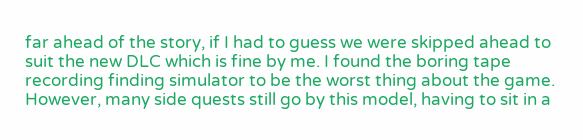far ahead of the story, if I had to guess we were skipped ahead to suit the new DLC which is fine by me. I found the boring tape recording finding simulator to be the worst thing about the game. However, many side quests still go by this model, having to sit in a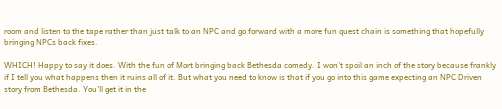room and listen to the tape rather than just talk to an NPC and go forward with a more fun quest chain is something that hopefully bringing NPCs back fixes.

WHICH! Happy to say it does. With the fun of Mort bringing back Bethesda comedy. I won’t spoil an inch of the story because frankly if I tell you what happens then it ruins all of it. But what you need to know is that if you go into this game expecting an NPC Driven story from Bethesda. You’ll get it in the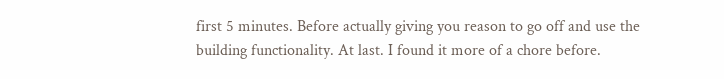first 5 minutes. Before actually giving you reason to go off and use the building functionality. At last. I found it more of a chore before.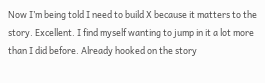Now I’m being told I need to build X because it matters to the story. Excellent. I find myself wanting to jump in it a lot more than I did before. Already hooked on the story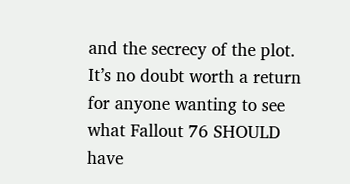and the secrecy of the plot. It’s no doubt worth a return for anyone wanting to see what Fallout 76 SHOULD have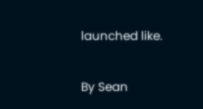launched like.

By Sean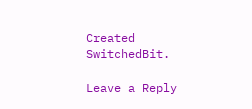Created SwitchedBit.

Leave a Reply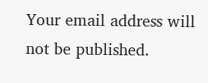Your email address will not be published.